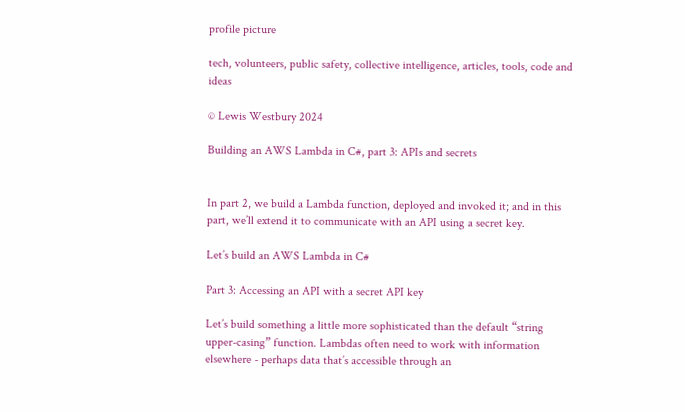profile picture

tech, volunteers, public safety, collective intelligence, articles, tools, code and ideas

© Lewis Westbury 2024

Building an AWS Lambda in C#, part 3: APIs and secrets


In part 2, we build a Lambda function, deployed and invoked it; and in this part, we’ll extend it to communicate with an API using a secret key.

Let’s build an AWS Lambda in C#

Part 3: Accessing an API with a secret API key

Let’s build something a little more sophisticated than the default “string upper-casing” function. Lambdas often need to work with information elsewhere - perhaps data that’s accessible through an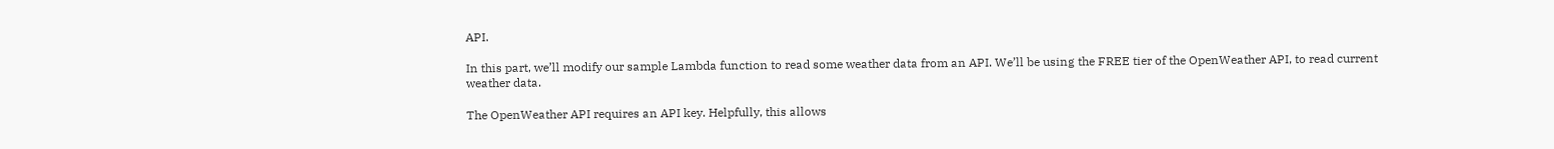API.

In this part, we’ll modify our sample Lambda function to read some weather data from an API. We’ll be using the FREE tier of the OpenWeather API, to read current weather data.

The OpenWeather API requires an API key. Helpfully, this allows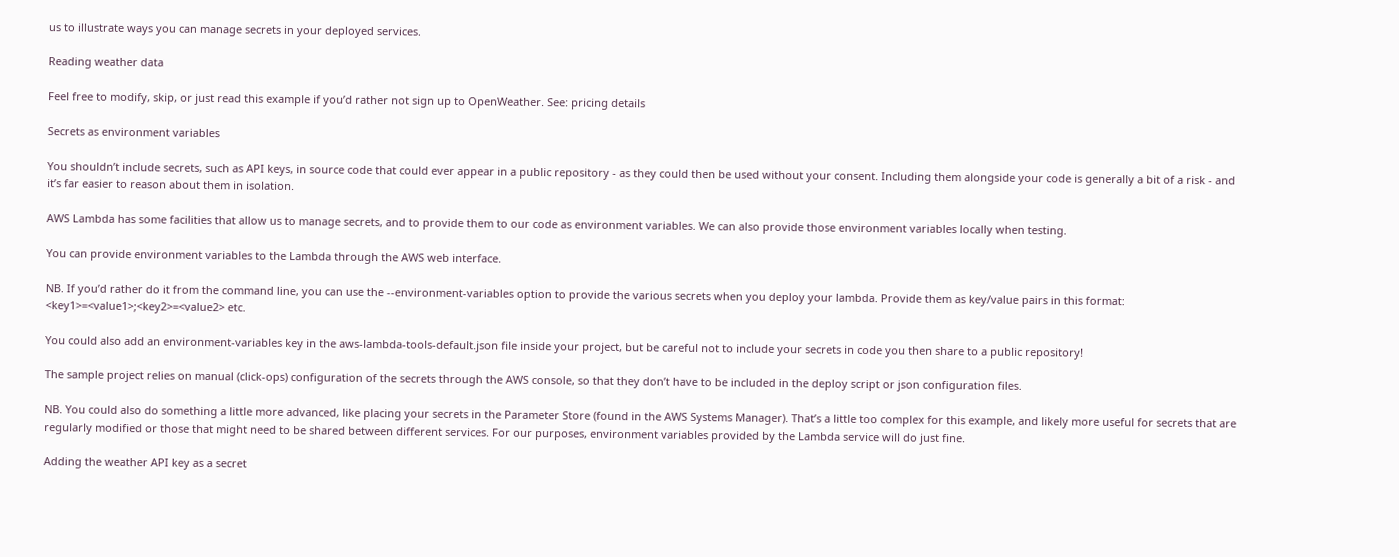us to illustrate ways you can manage secrets in your deployed services.

Reading weather data

Feel free to modify, skip, or just read this example if you’d rather not sign up to OpenWeather. See: pricing details

Secrets as environment variables

You shouldn’t include secrets, such as API keys, in source code that could ever appear in a public repository - as they could then be used without your consent. Including them alongside your code is generally a bit of a risk - and it’s far easier to reason about them in isolation.

AWS Lambda has some facilities that allow us to manage secrets, and to provide them to our code as environment variables. We can also provide those environment variables locally when testing.

You can provide environment variables to the Lambda through the AWS web interface.

NB. If you’d rather do it from the command line, you can use the --environment-variables option to provide the various secrets when you deploy your lambda. Provide them as key/value pairs in this format: <key1>=<value1>;<key2>=<value2> etc.

You could also add an environment-variables key in the aws-lambda-tools-default.json file inside your project, but be careful not to include your secrets in code you then share to a public repository!

The sample project relies on manual (click-ops) configuration of the secrets through the AWS console, so that they don’t have to be included in the deploy script or json configuration files.

NB. You could also do something a little more advanced, like placing your secrets in the Parameter Store (found in the AWS Systems Manager). That’s a little too complex for this example, and likely more useful for secrets that are regularly modified or those that might need to be shared between different services. For our purposes, environment variables provided by the Lambda service will do just fine.

Adding the weather API key as a secret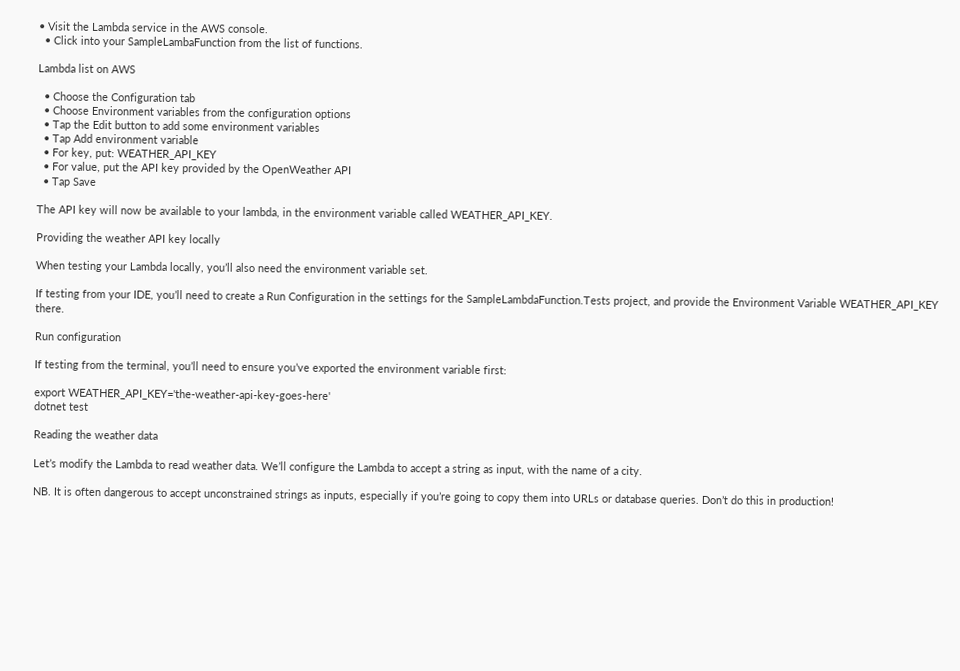• Visit the Lambda service in the AWS console.
  • Click into your SampleLambaFunction from the list of functions.

Lambda list on AWS

  • Choose the Configuration tab
  • Choose Environment variables from the configuration options
  • Tap the Edit button to add some environment variables
  • Tap Add environment variable
  • For key, put: WEATHER_API_KEY
  • For value, put the API key provided by the OpenWeather API
  • Tap Save

The API key will now be available to your lambda, in the environment variable called WEATHER_API_KEY.

Providing the weather API key locally

When testing your Lambda locally, you’ll also need the environment variable set.

If testing from your IDE, you’ll need to create a Run Configuration in the settings for the SampleLambdaFunction.Tests project, and provide the Environment Variable WEATHER_API_KEY there.

Run configuration

If testing from the terminal, you’ll need to ensure you’ve exported the environment variable first:

export WEATHER_API_KEY='the-weather-api-key-goes-here'
dotnet test

Reading the weather data

Let’s modify the Lambda to read weather data. We’ll configure the Lambda to accept a string as input, with the name of a city.

NB. It is often dangerous to accept unconstrained strings as inputs, especially if you’re going to copy them into URLs or database queries. Don’t do this in production!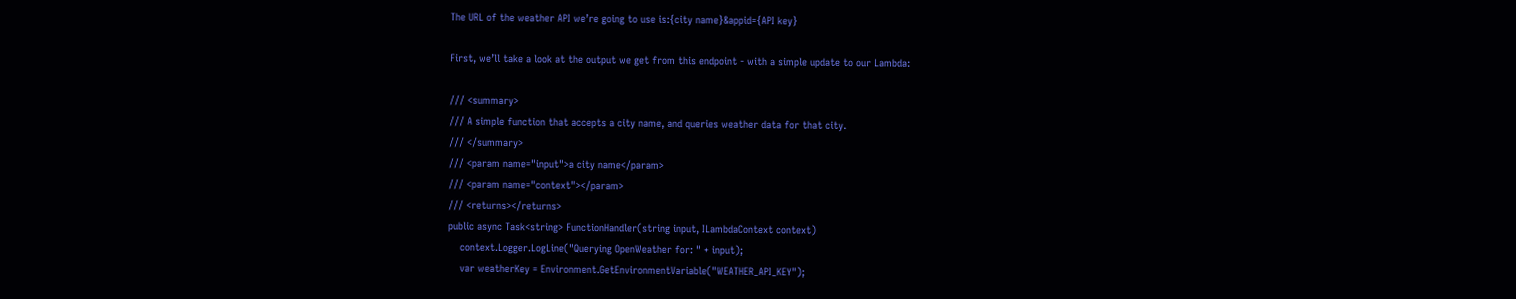The URL of the weather API we’re going to use is:{city name}&appid={API key}

First, we’ll take a look at the output we get from this endpoint - with a simple update to our Lambda:

/// <summary>
/// A simple function that accepts a city name, and queries weather data for that city.
/// </summary>
/// <param name="input">a city name</param>
/// <param name="context"></param>
/// <returns></returns>
public async Task<string> FunctionHandler(string input, ILambdaContext context)
    context.Logger.LogLine("Querying OpenWeather for: " + input);
    var weatherKey = Environment.GetEnvironmentVariable("WEATHER_API_KEY");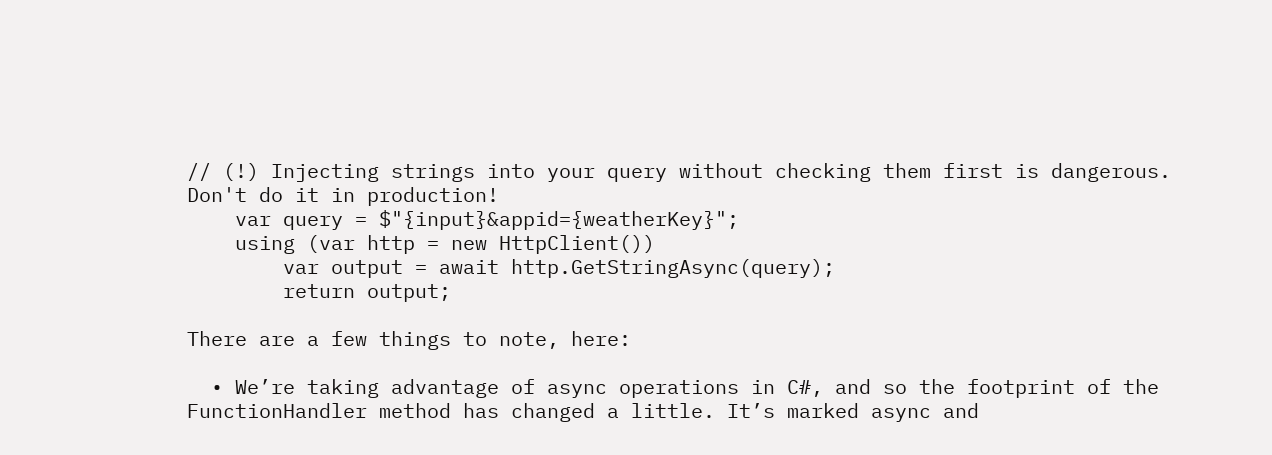// (!) Injecting strings into your query without checking them first is dangerous. Don't do it in production!
    var query = $"{input}&appid={weatherKey}";
    using (var http = new HttpClient())
        var output = await http.GetStringAsync(query);
        return output;

There are a few things to note, here:

  • We’re taking advantage of async operations in C#, and so the footprint of the FunctionHandler method has changed a little. It’s marked async and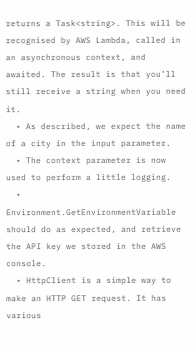returns a Task<string>. This will be recognised by AWS Lambda, called in an asynchronous context, and awaited. The result is that you’ll still receive a string when you need it.
  • As described, we expect the name of a city in the input parameter.
  • The context parameter is now used to perform a little logging.
  • Environment.GetEnvironmentVariable should do as expected, and retrieve the API key we stored in the AWS console.
  • HttpClient is a simple way to make an HTTP GET request. It has various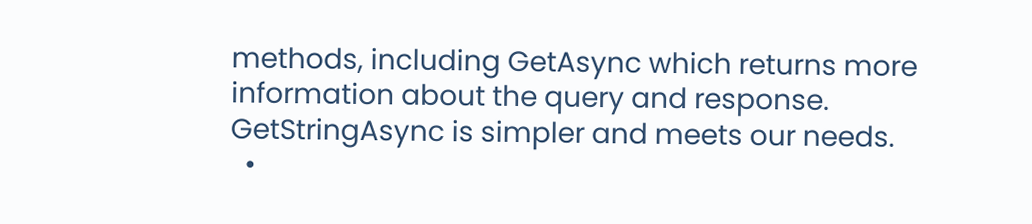methods, including GetAsync which returns more information about the query and response. GetStringAsync is simpler and meets our needs.
  •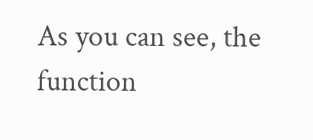As you can see, the function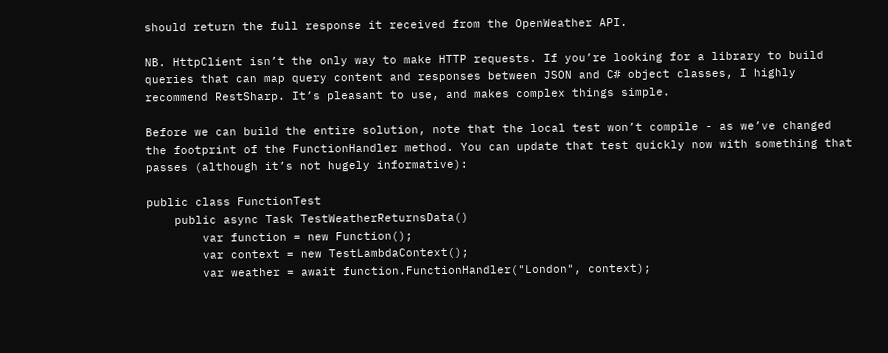should return the full response it received from the OpenWeather API.

NB. HttpClient isn’t the only way to make HTTP requests. If you’re looking for a library to build queries that can map query content and responses between JSON and C# object classes, I highly recommend RestSharp. It’s pleasant to use, and makes complex things simple.

Before we can build the entire solution, note that the local test won’t compile - as we’ve changed the footprint of the FunctionHandler method. You can update that test quickly now with something that passes (although it’s not hugely informative):

public class FunctionTest
    public async Task TestWeatherReturnsData()
        var function = new Function();
        var context = new TestLambdaContext();
        var weather = await function.FunctionHandler("London", context);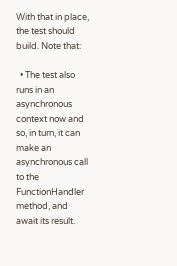With that in place, the test should build. Note that:

  • The test also runs in an asynchronous context now and so, in turn, it can make an asynchronous call to the FunctionHandler method, and await its result.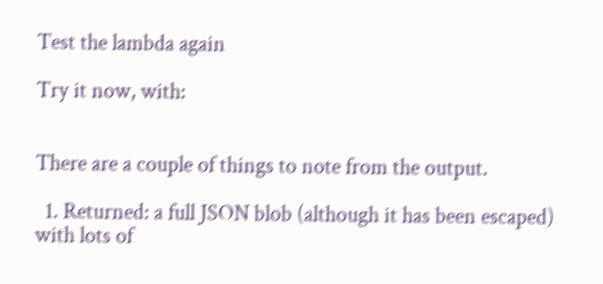Test the lambda again

Try it now, with:


There are a couple of things to note from the output.

  1. Returned: a full JSON blob (although it has been escaped) with lots of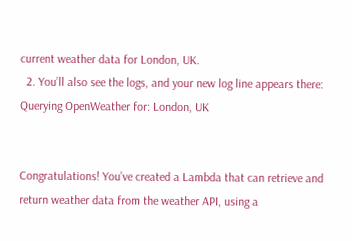current weather data for London, UK.
  2. You’ll also see the logs, and your new log line appears there: Querying OpenWeather for: London, UK


Congratulations! You’ve created a Lambda that can retrieve and return weather data from the weather API, using a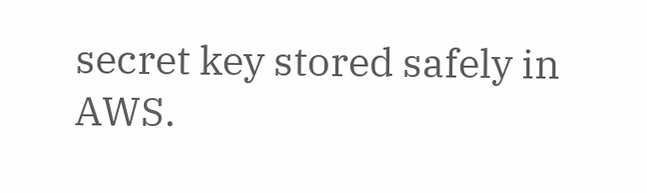secret key stored safely in AWS.